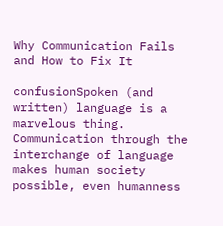Why Communication Fails and How to Fix It

confusionSpoken (and written) language is a marvelous thing. Communication through the interchange of language makes human society possible, even humanness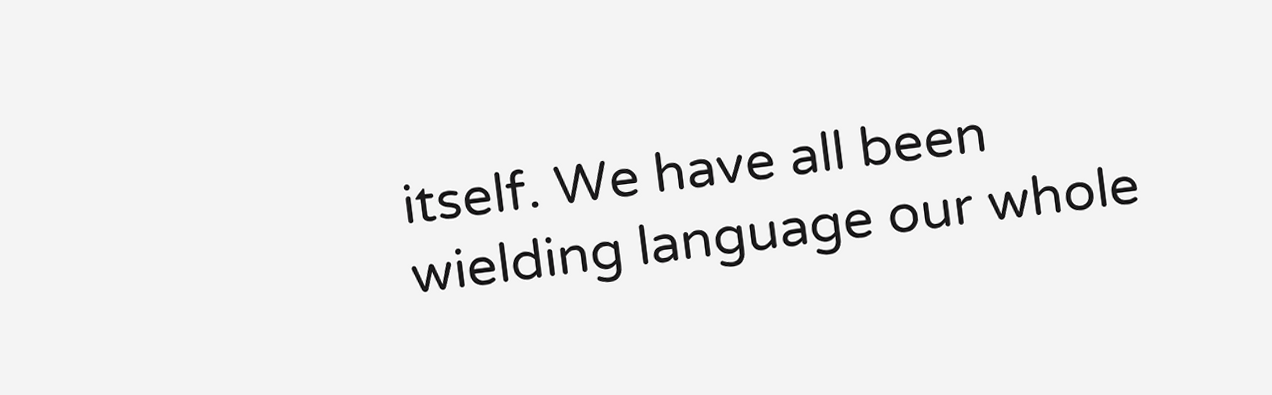itself. We have all been wielding language our whole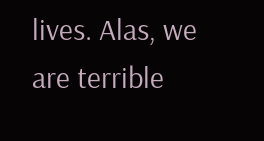lives. Alas, we are terrible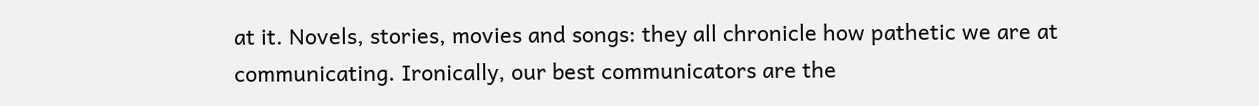at it. Novels, stories, movies and songs: they all chronicle how pathetic we are at communicating. Ironically, our best communicators are the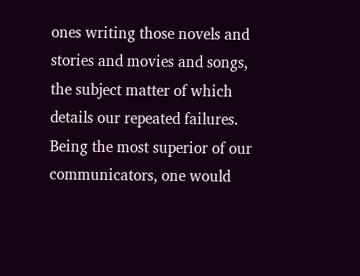ones writing those novels and stories and movies and songs, the subject matter of which details our repeated failures. Being the most superior of our communicators, one would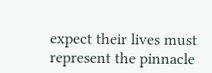expect their lives must represent the pinnacle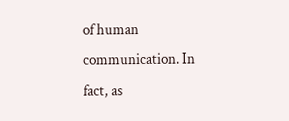of human communication. In fact, as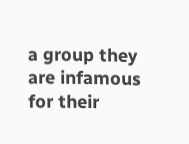a group they are infamous for their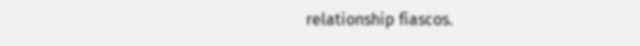relationship fiascos.